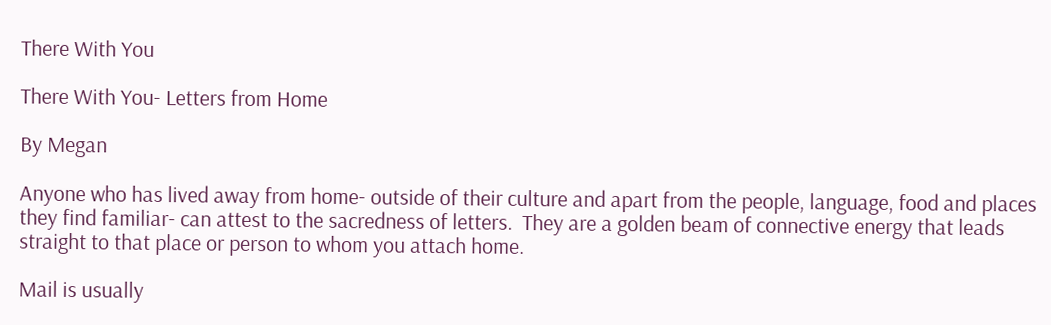There With You

There With You- Letters from Home

By Megan

Anyone who has lived away from home- outside of their culture and apart from the people, language, food and places they find familiar- can attest to the sacredness of letters.  They are a golden beam of connective energy that leads straight to that place or person to whom you attach home.

Mail is usually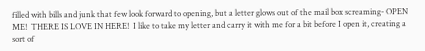filled with bills and junk that few look forward to opening, but a letter glows out of the mail box screaming- OPEN ME!  THERE IS LOVE IN HERE!  I like to take my letter and carry it with me for a bit before I open it, creating a sort of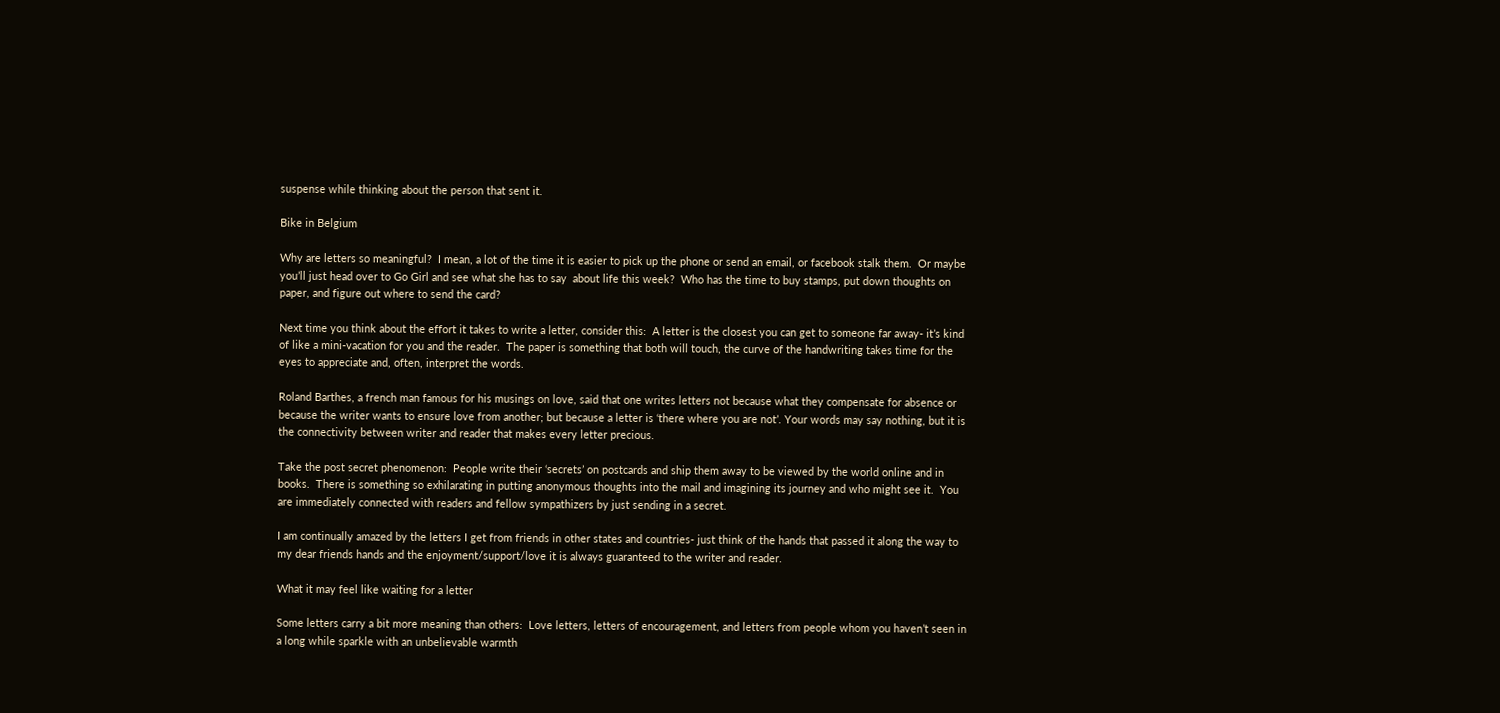suspense while thinking about the person that sent it.

Bike in Belgium

Why are letters so meaningful?  I mean, a lot of the time it is easier to pick up the phone or send an email, or facebook stalk them.  Or maybe you’ll just head over to Go Girl and see what she has to say  about life this week?  Who has the time to buy stamps, put down thoughts on paper, and figure out where to send the card?

Next time you think about the effort it takes to write a letter, consider this:  A letter is the closest you can get to someone far away- it’s kind of like a mini-vacation for you and the reader.  The paper is something that both will touch, the curve of the handwriting takes time for the eyes to appreciate and, often, interpret the words.

Roland Barthes, a french man famous for his musings on love, said that one writes letters not because what they compensate for absence or because the writer wants to ensure love from another; but because a letter is ‘there where you are not’. Your words may say nothing, but it is the connectivity between writer and reader that makes every letter precious.

Take the post secret phenomenon:  People write their ‘secrets’ on postcards and ship them away to be viewed by the world online and in books.  There is something so exhilarating in putting anonymous thoughts into the mail and imagining its journey and who might see it.  You are immediately connected with readers and fellow sympathizers by just sending in a secret.

I am continually amazed by the letters I get from friends in other states and countries- just think of the hands that passed it along the way to my dear friends hands and the enjoyment/support/love it is always guaranteed to the writer and reader.

What it may feel like waiting for a letter

Some letters carry a bit more meaning than others:  Love letters, letters of encouragement, and letters from people whom you haven’t seen in a long while sparkle with an unbelievable warmth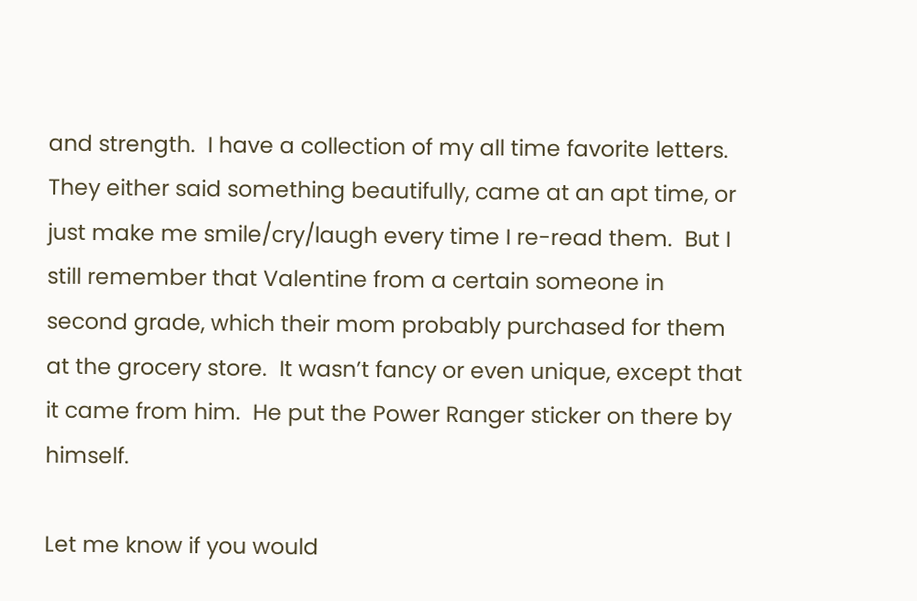and strength.  I have a collection of my all time favorite letters.  They either said something beautifully, came at an apt time, or just make me smile/cry/laugh every time I re-read them.  But I still remember that Valentine from a certain someone in second grade, which their mom probably purchased for them at the grocery store.  It wasn’t fancy or even unique, except that it came from him.  He put the Power Ranger sticker on there by himself.

Let me know if you would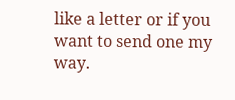like a letter or if you want to send one my way.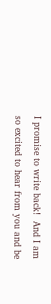I promise to write back!  And I am so excited to hear from you and be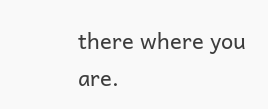there where you are.